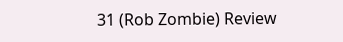31 (Rob Zombie) Review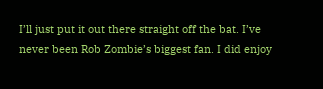I’ll just put it out there straight off the bat. I’ve never been Rob Zombie’s biggest fan. I did enjoy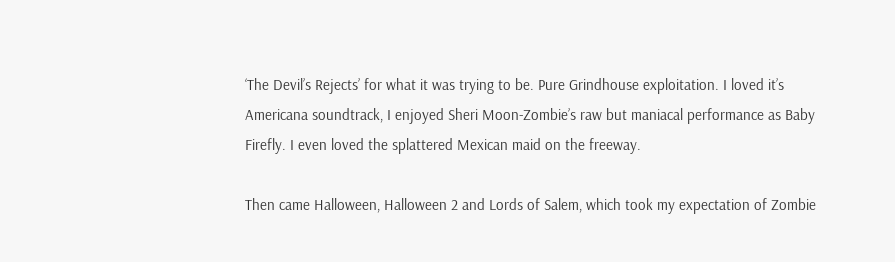‘The Devil’s Rejects’ for what it was trying to be. Pure Grindhouse exploitation. I loved it’s Americana soundtrack, I enjoyed Sheri Moon-Zombie’s raw but maniacal performance as Baby Firefly. I even loved the splattered Mexican maid on the freeway.

Then came Halloween, Halloween 2 and Lords of Salem, which took my expectation of Zombie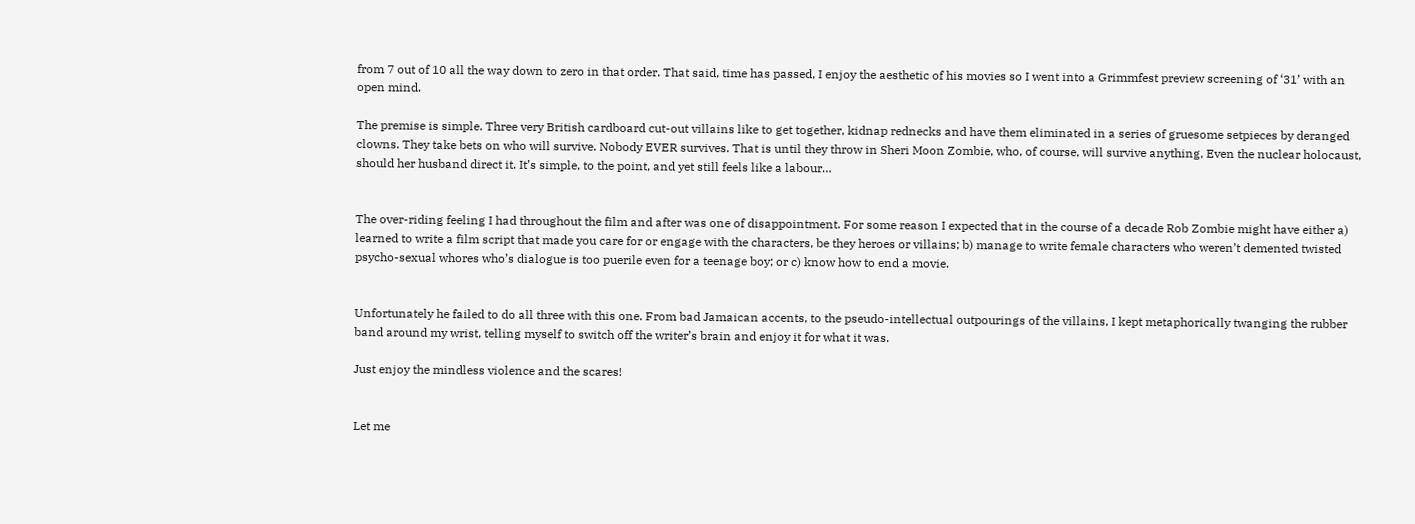from 7 out of 10 all the way down to zero in that order. That said, time has passed, I enjoy the aesthetic of his movies so I went into a Grimmfest preview screening of ‘31’ with an open mind.

The premise is simple. Three very British cardboard cut-out villains like to get together, kidnap rednecks and have them eliminated in a series of gruesome setpieces by deranged clowns. They take bets on who will survive. Nobody EVER survives. That is until they throw in Sheri Moon Zombie, who, of course, will survive anything, Even the nuclear holocaust, should her husband direct it. It’s simple, to the point, and yet still feels like a labour…


The over-riding feeling I had throughout the film and after was one of disappointment. For some reason I expected that in the course of a decade Rob Zombie might have either a) learned to write a film script that made you care for or engage with the characters, be they heroes or villains; b) manage to write female characters who weren’t demented twisted psycho-sexual whores who’s dialogue is too puerile even for a teenage boy; or c) know how to end a movie.


Unfortunately he failed to do all three with this one. From bad Jamaican accents, to the pseudo-intellectual outpourings of the villains, I kept metaphorically twanging the rubber band around my wrist, telling myself to switch off the writer’s brain and enjoy it for what it was.

Just enjoy the mindless violence and the scares!


Let me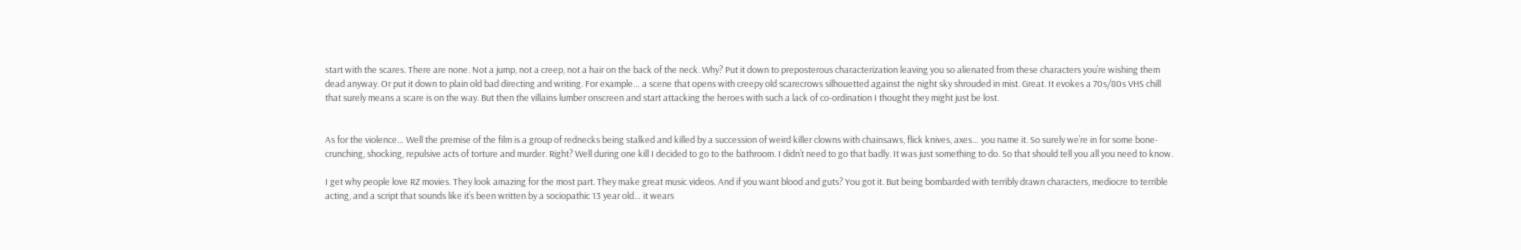start with the scares. There are none. Not a jump, not a creep, not a hair on the back of the neck. Why? Put it down to preposterous characterization leaving you so alienated from these characters you’re wishing them dead anyway. Or put it down to plain old bad directing and writing. For example… a scene that opens with creepy old scarecrows silhouetted against the night sky shrouded in mist. Great. It evokes a 70s/80s VHS chill that surely means a scare is on the way. But then the villains lumber onscreen and start attacking the heroes with such a lack of co-ordination I thought they might just be lost.


As for the violence… Well the premise of the film is a group of rednecks being stalked and killed by a succession of weird killer clowns with chainsaws, flick knives, axes… you name it. So surely we’re in for some bone-crunching, shocking, repulsive acts of torture and murder. Right? Well during one kill I decided to go to the bathroom. I didn’t need to go that badly. It was just something to do. So that should tell you all you need to know.

I get why people love RZ movies. They look amazing for the most part. They make great music videos. And if you want blood and guts? You got it. But being bombarded with terribly drawn characters, mediocre to terrible acting, and a script that sounds like it’s been written by a sociopathic 13 year old… it wears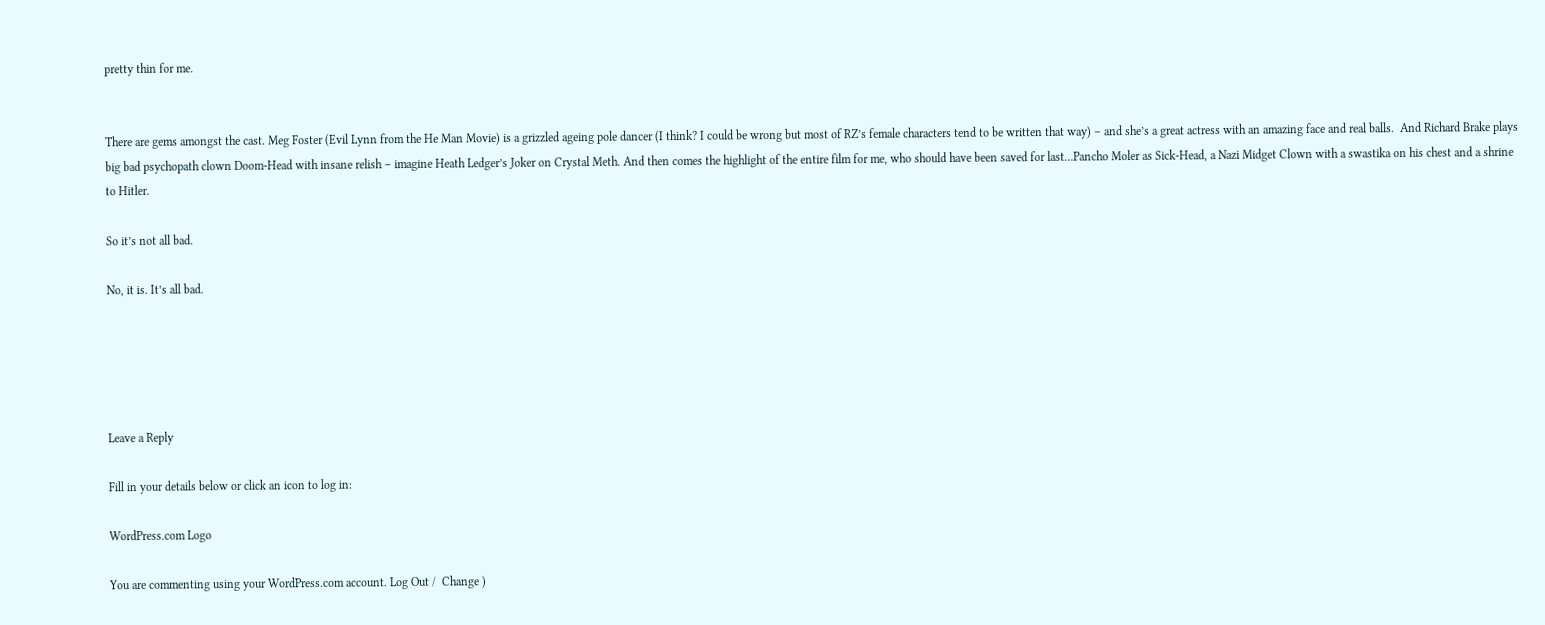pretty thin for me.


There are gems amongst the cast. Meg Foster (Evil Lynn from the He Man Movie) is a grizzled ageing pole dancer (I think? I could be wrong but most of RZ’s female characters tend to be written that way) – and she’s a great actress with an amazing face and real balls.  And Richard Brake plays big bad psychopath clown Doom-Head with insane relish – imagine Heath Ledger’s Joker on Crystal Meth. And then comes the highlight of the entire film for me, who should have been saved for last…Pancho Moler as Sick-Head, a Nazi Midget Clown with a swastika on his chest and a shrine to Hitler.

So it’s not all bad.

No, it is. It’s all bad.





Leave a Reply

Fill in your details below or click an icon to log in:

WordPress.com Logo

You are commenting using your WordPress.com account. Log Out /  Change )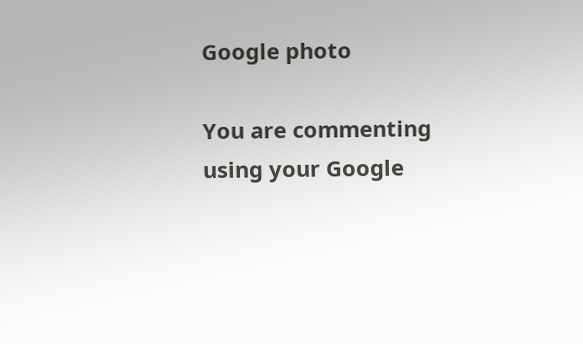Google photo

You are commenting using your Google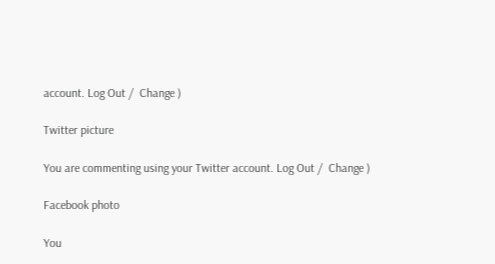account. Log Out /  Change )

Twitter picture

You are commenting using your Twitter account. Log Out /  Change )

Facebook photo

You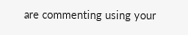are commenting using your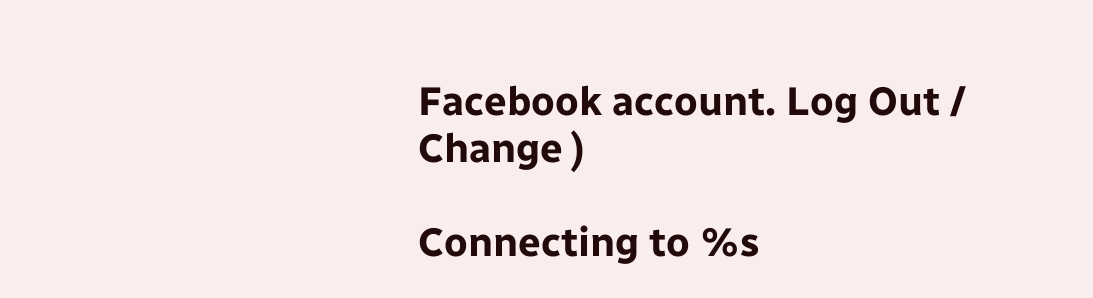Facebook account. Log Out /  Change )

Connecting to %s